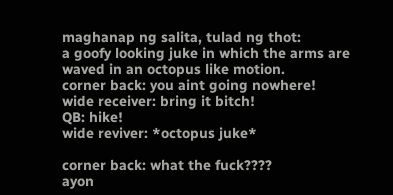maghanap ng salita, tulad ng thot:
a goofy looking juke in which the arms are waved in an octopus like motion.
corner back: you aint going nowhere!
wide receiver: bring it bitch!
QB: hike!
wide reviver: *octopus juke*

corner back: what the fuck????
ayon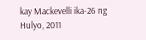kay Mackevelli ika-26 ng Hulyo, 2011